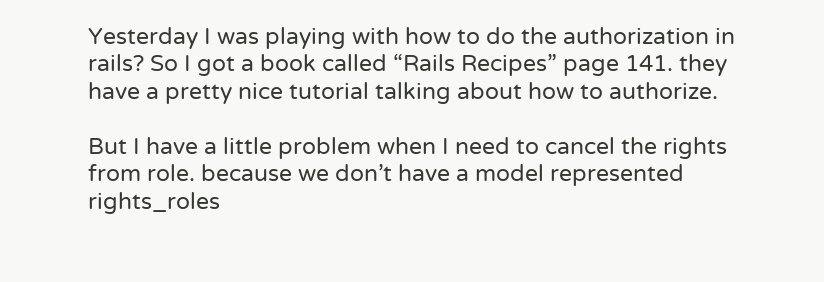Yesterday I was playing with how to do the authorization in rails? So I got a book called “Rails Recipes” page 141. they have a pretty nice tutorial talking about how to authorize.

But I have a little problem when I need to cancel the rights from role. because we don’t have a model represented rights_roles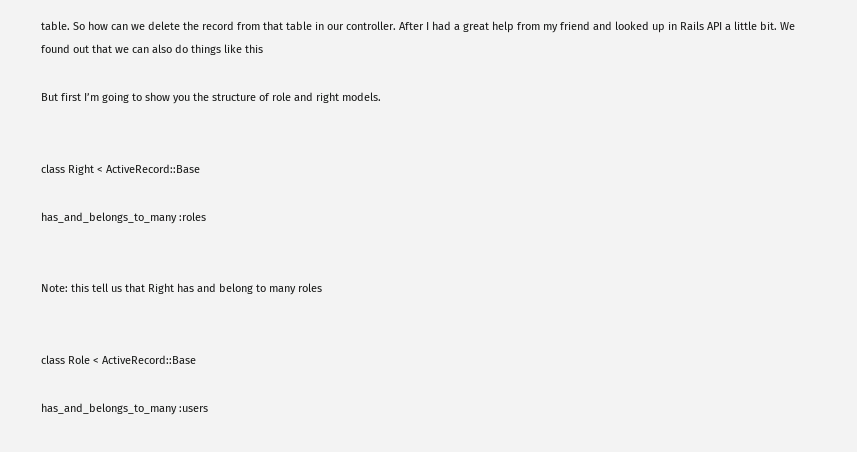table. So how can we delete the record from that table in our controller. After I had a great help from my friend and looked up in Rails API a little bit. We found out that we can also do things like this

But first I’m going to show you the structure of role and right models.


class Right < ActiveRecord::Base

has_and_belongs_to_many :roles


Note: this tell us that Right has and belong to many roles


class Role < ActiveRecord::Base

has_and_belongs_to_many :users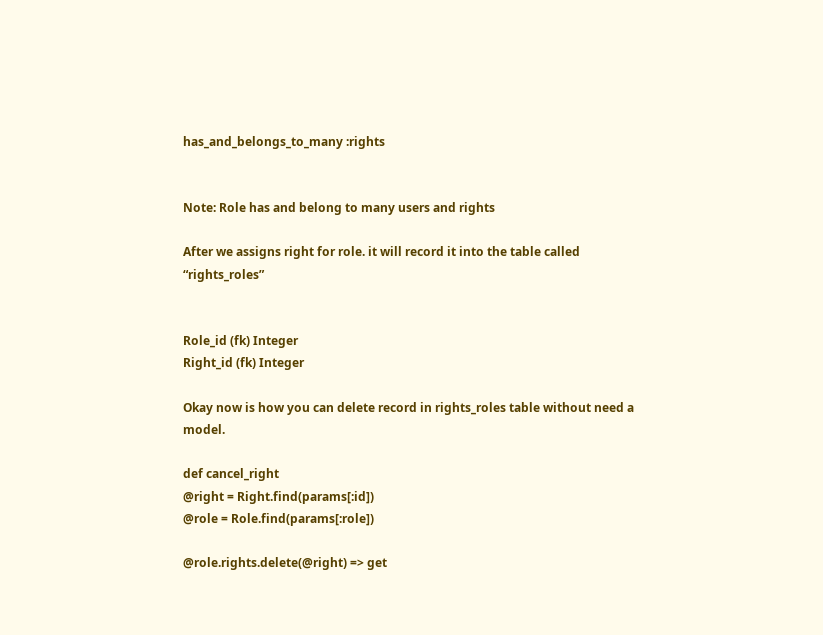has_and_belongs_to_many :rights


Note: Role has and belong to many users and rights

After we assigns right for role. it will record it into the table called “rights_roles”


Role_id (fk) Integer
Right_id (fk) Integer

Okay now is how you can delete record in rights_roles table without need a model.

def cancel_right
@right = Right.find(params[:id])
@role = Role.find(params[:role])

@role.rights.delete(@right) => get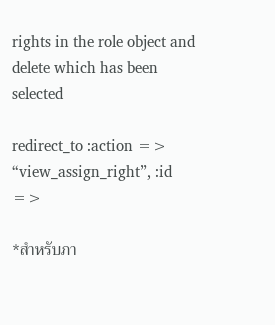rights in the role object and delete which has been selected

redirect_to :action => “view_assign_right”, :id =>

*สำหรับภา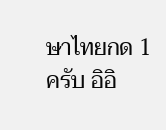ษาไทยกด 1 ครับ อิอิ